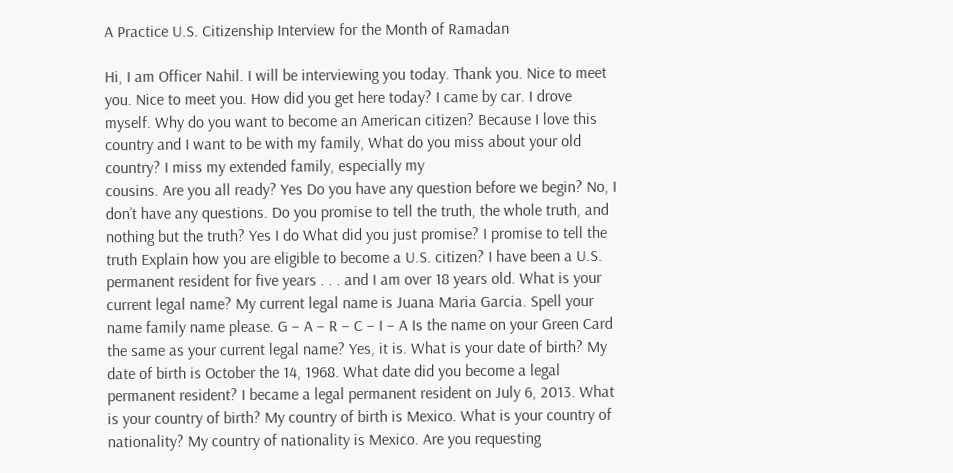A Practice U.S. Citizenship Interview for the Month of Ramadan

Hi, I am Officer Nahil. I will be interviewing you today. Thank you. Nice to meet you. Nice to meet you. How did you get here today? I came by car. I drove myself. Why do you want to become an American citizen? Because I love this country and I want to be with my family, What do you miss about your old country? I miss my extended family, especially my
cousins. Are you all ready? Yes Do you have any question before we begin? No, I don’t have any questions. Do you promise to tell the truth, the whole truth, and nothing but the truth? Yes I do What did you just promise? I promise to tell the truth Explain how you are eligible to become a U.S. citizen? I have been a U.S. permanent resident for five years . . . and I am over 18 years old. What is your current legal name? My current legal name is Juana Maria Garcia. Spell your name family name please. G – A – R – C – I – A Is the name on your Green Card the same as your current legal name? Yes, it is. What is your date of birth? My date of birth is October the 14, 1968. What date did you become a legal permanent resident? I became a legal permanent resident on July 6, 2013. What is your country of birth? My country of birth is Mexico. What is your country of nationality? My country of nationality is Mexico. Are you requesting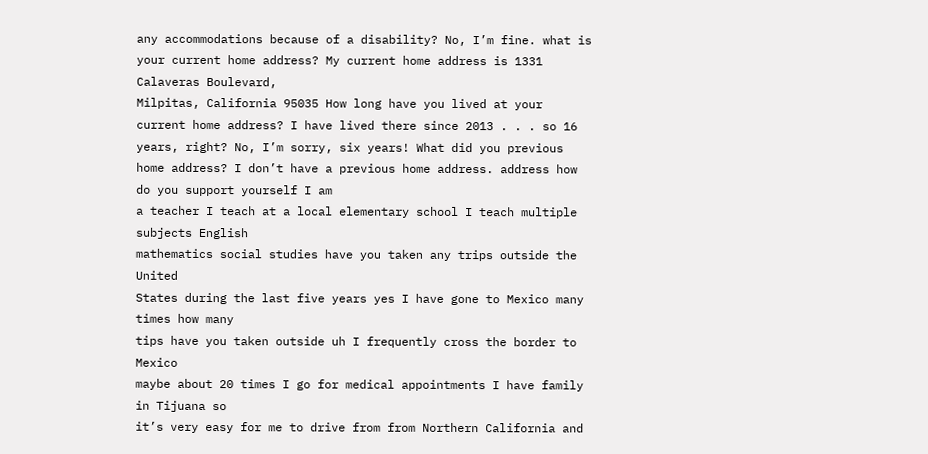any accommodations because of a disability? No, I’m fine. what is your current home address? My current home address is 1331 Calaveras Boulevard,
Milpitas, California 95035 How long have you lived at your current home address? I have lived there since 2013 . . . so 16 years, right? No, I’m sorry, six years! What did you previous home address? I don’t have a previous home address. address how do you support yourself I am
a teacher I teach at a local elementary school I teach multiple subjects English
mathematics social studies have you taken any trips outside the United
States during the last five years yes I have gone to Mexico many times how many
tips have you taken outside uh I frequently cross the border to Mexico
maybe about 20 times I go for medical appointments I have family in Tijuana so
it’s very easy for me to drive from from Northern California and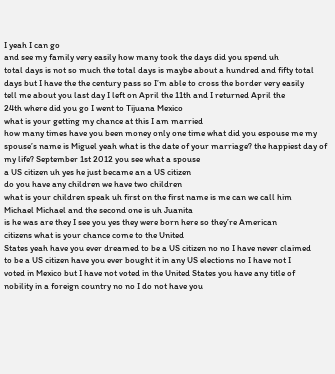I yeah I can go
and see my family very easily how many took the days did you spend uh
total days is not so much the total days is maybe about a hundred and fifty total
days but I have the the century pass so I’m able to cross the border very easily
tell me about you last day I left on April the 11th and I returned April the
24th where did you go I went to Tijuana Mexico
what is your getting my chance at this I am married
how many times have you been money only one time what did you espouse me my
spouse’s name is Miguel yeah what is the date of your marriage? the happiest day of my life? September 1st 2012 you see what a spouse
a US citizen uh yes he just became an a US citizen
do you have any children we have two children
what is your children speak uh first on the first name is me can we call him
Michael Michael and the second one is uh Juanita
is he was are they I see you yes they were born here so they’re American
citizens what is your chance come to the United
States yeah have you ever dreamed to be a US citizen no no I have never claimed
to be a US citizen have you ever bought it in any US elections no I have not I
voted in Mexico but I have not voted in the United States you have any title of
nobility in a foreign country no no I do not have you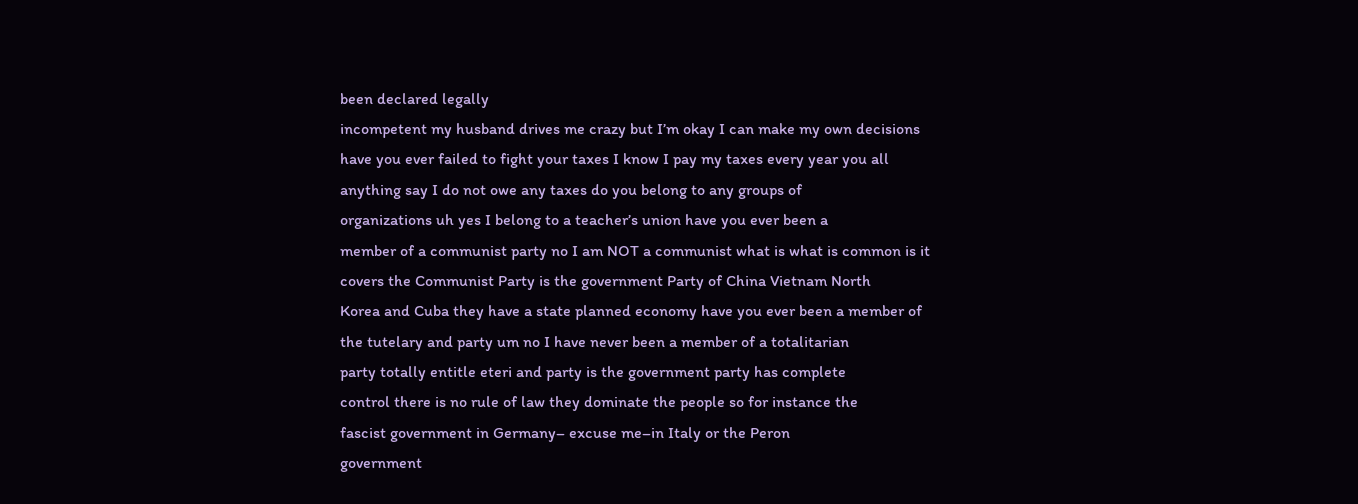been declared legally
incompetent my husband drives me crazy but I’m okay I can make my own decisions
have you ever failed to fight your taxes I know I pay my taxes every year you all
anything say I do not owe any taxes do you belong to any groups of
organizations uh yes I belong to a teacher’s union have you ever been a
member of a communist party no I am NOT a communist what is what is common is it
covers the Communist Party is the government Party of China Vietnam North
Korea and Cuba they have a state planned economy have you ever been a member of
the tutelary and party um no I have never been a member of a totalitarian
party totally entitle eteri and party is the government party has complete
control there is no rule of law they dominate the people so for instance the
fascist government in Germany– excuse me–in Italy or the Peron
government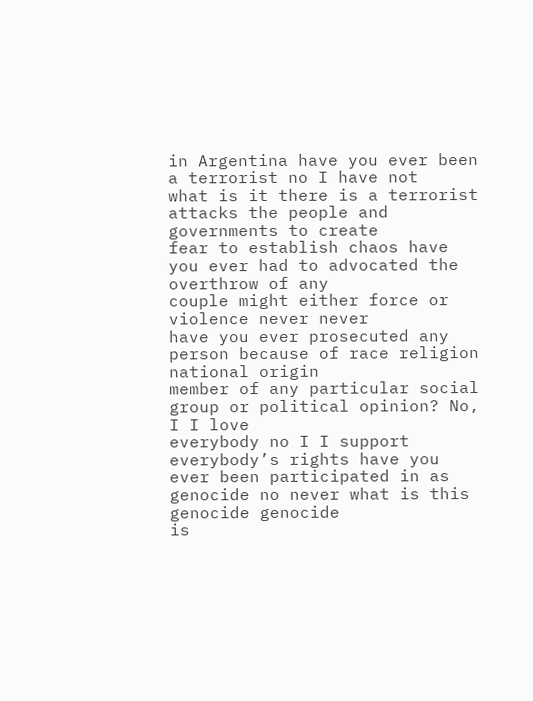in Argentina have you ever been a terrorist no I have not
what is it there is a terrorist attacks the people and governments to create
fear to establish chaos have you ever had to advocated the overthrow of any
couple might either force or violence never never
have you ever prosecuted any person because of race religion national origin
member of any particular social group or political opinion? No, I I love
everybody no I I support everybody’s rights have you
ever been participated in as genocide no never what is this genocide genocide
is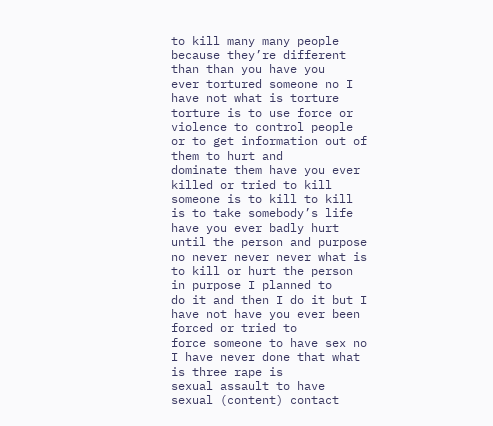to kill many many people because they’re different than than you have you
ever tortured someone no I have not what is torture torture is to use force or
violence to control people or to get information out of them to hurt and
dominate them have you ever killed or tried to kill someone is to kill to kill
is to take somebody’s life have you ever badly hurt until the person and purpose
no never never never what is to kill or hurt the person in purpose I planned to
do it and then I do it but I have not have you ever been forced or tried to
force someone to have sex no I have never done that what is three rape is
sexual assault to have sexual (content) contact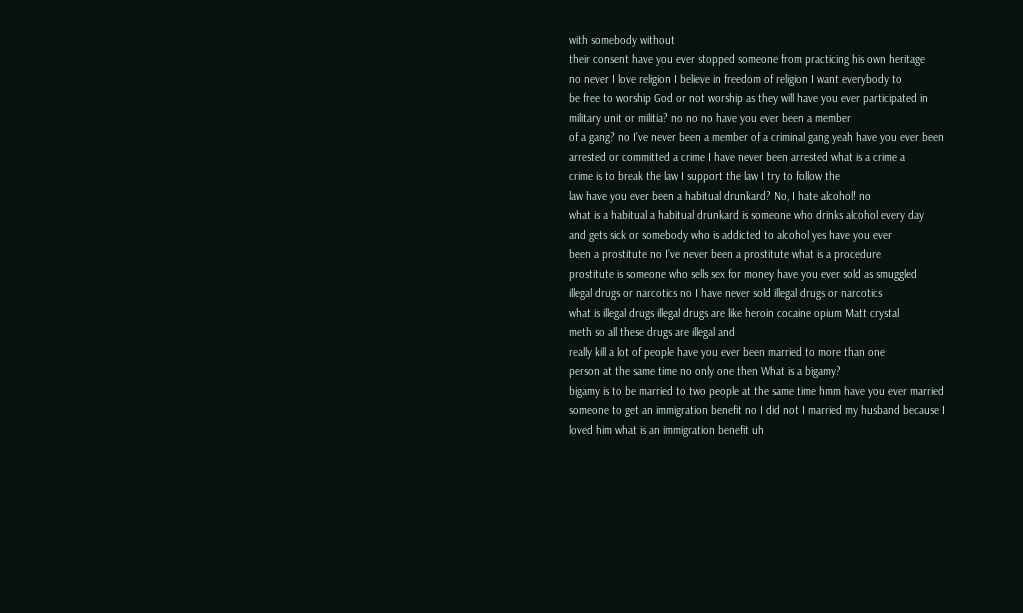with somebody without
their consent have you ever stopped someone from practicing his own heritage
no never I love religion I believe in freedom of religion I want everybody to
be free to worship God or not worship as they will have you ever participated in
military unit or militia? no no no have you ever been a member
of a gang? no I’ve never been a member of a criminal gang yeah have you ever been
arrested or committed a crime I have never been arrested what is a crime a
crime is to break the law I support the law I try to follow the
law have you ever been a habitual drunkard? No, I hate alcohol! no
what is a habitual a habitual drunkard is someone who drinks alcohol every day
and gets sick or somebody who is addicted to alcohol yes have you ever
been a prostitute no I’ve never been a prostitute what is a procedure
prostitute is someone who sells sex for money have you ever sold as smuggled
illegal drugs or narcotics no I have never sold illegal drugs or narcotics
what is illegal drugs illegal drugs are like heroin cocaine opium Matt crystal
meth so all these drugs are illegal and
really kill a lot of people have you ever been married to more than one
person at the same time no only one then What is a bigamy?
bigamy is to be married to two people at the same time hmm have you ever married
someone to get an immigration benefit no I did not I married my husband because I
loved him what is an immigration benefit uh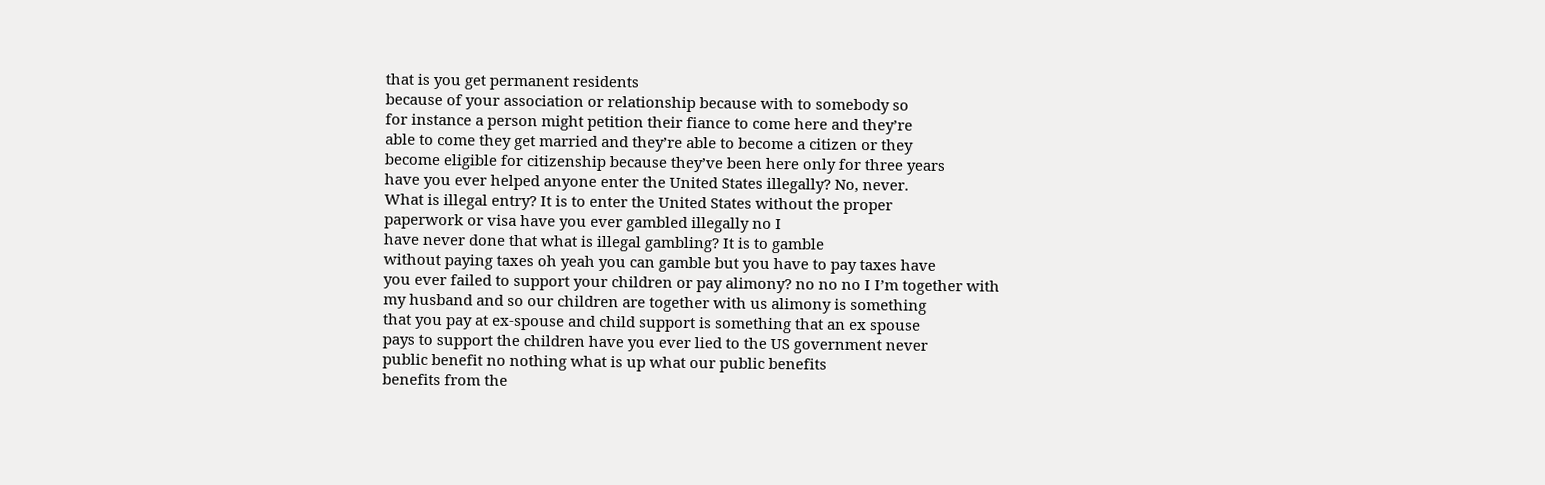that is you get permanent residents
because of your association or relationship because with to somebody so
for instance a person might petition their fiance to come here and they’re
able to come they get married and they’re able to become a citizen or they
become eligible for citizenship because they’ve been here only for three years
have you ever helped anyone enter the United States illegally? No, never.
What is illegal entry? It is to enter the United States without the proper
paperwork or visa have you ever gambled illegally no I
have never done that what is illegal gambling? It is to gamble
without paying taxes oh yeah you can gamble but you have to pay taxes have
you ever failed to support your children or pay alimony? no no no I I’m together with
my husband and so our children are together with us alimony is something
that you pay at ex-spouse and child support is something that an ex spouse
pays to support the children have you ever lied to the US government never
public benefit no nothing what is up what our public benefits
benefits from the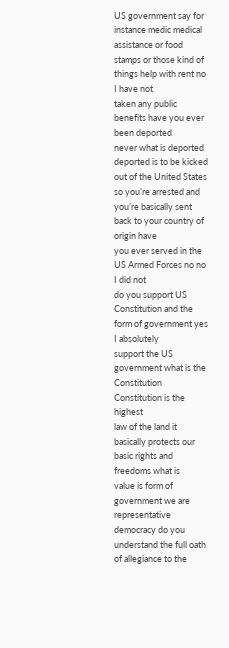US government say for instance medic medical
assistance or food stamps or those kind of things help with rent no I have not
taken any public benefits have you ever been deported
never what is deported deported is to be kicked out of the United States
so you’re arrested and you’re basically sent back to your country of origin have
you ever served in the US Armed Forces no no I did not
do you support US Constitution and the form of government yes I absolutely
support the US government what is the Constitution Constitution is the highest
law of the land it basically protects our basic rights and freedoms what is
value is form of government we are representative democracy do you
understand the full oath of allegiance to the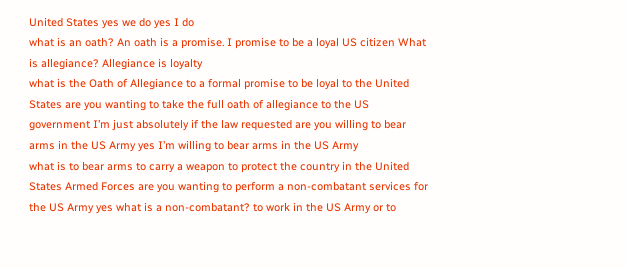United States yes we do yes I do
what is an oath? An oath is a promise. I promise to be a loyal US citizen What is allegiance? Allegiance is loyalty
what is the Oath of Allegiance to a formal promise to be loyal to the United
States are you wanting to take the full oath of allegiance to the US
government I’m just absolutely if the law requested are you willing to bear arms in the US Army yes I’m willing to bear arms in the US Army
what is to bear arms to carry a weapon to protect the country in the United
States Armed Forces are you wanting to perform a non-combatant services for
the US Army yes what is a non-combatant? to work in the US Army or to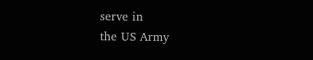serve in
the US Army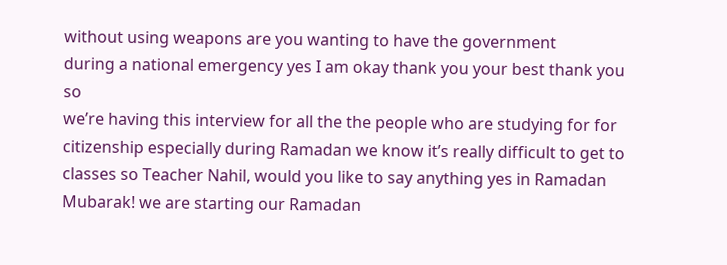without using weapons are you wanting to have the government
during a national emergency yes I am okay thank you your best thank you so
we’re having this interview for all the the people who are studying for for
citizenship especially during Ramadan we know it’s really difficult to get to
classes so Teacher Nahil, would you like to say anything yes in Ramadan
Mubarak! we are starting our Ramadan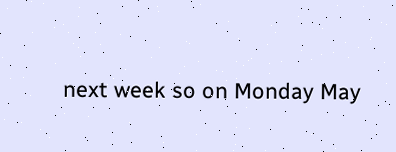next week so on Monday May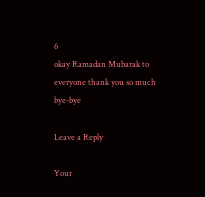6
okay Ramadan Mubarak to everyone thank you so much bye-bye

Leave a Reply

Your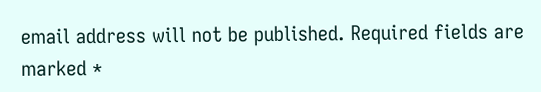email address will not be published. Required fields are marked *